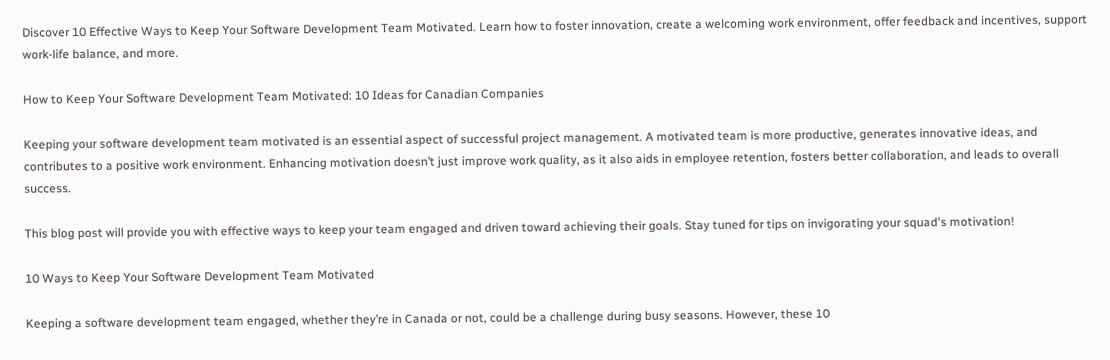Discover 10 Effective Ways to Keep Your Software Development Team Motivated. Learn how to foster innovation, create a welcoming work environment, offer feedback and incentives, support work-life balance, and more.

How to Keep Your Software Development Team Motivated: 10 Ideas for Canadian Companies

Keeping your software development team motivated is an essential aspect of successful project management. A motivated team is more productive, generates innovative ideas, and contributes to a positive work environment. Enhancing motivation doesn’t just improve work quality, as it also aids in employee retention, fosters better collaboration, and leads to overall success.

This blog post will provide you with effective ways to keep your team engaged and driven toward achieving their goals. Stay tuned for tips on invigorating your squad's motivation!

10 Ways to Keep Your Software Development Team Motivated

Keeping a software development team engaged, whether they’re in Canada or not, could be a challenge during busy seasons. However, these 10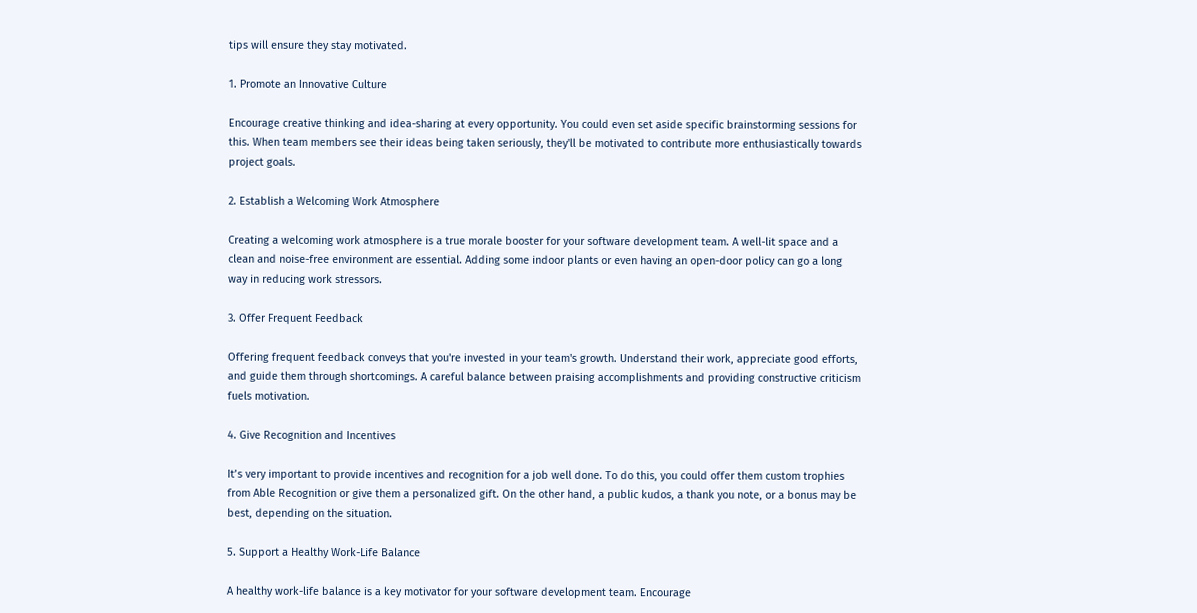tips will ensure they stay motivated.

1. Promote an Innovative Culture

Encourage creative thinking and idea-sharing at every opportunity. You could even set aside specific brainstorming sessions for this. When team members see their ideas being taken seriously, they'll be motivated to contribute more enthusiastically towards project goals.

2. Establish a Welcoming Work Atmosphere

Creating a welcoming work atmosphere is a true morale booster for your software development team. A well-lit space and a clean and noise-free environment are essential. Adding some indoor plants or even having an open-door policy can go a long way in reducing work stressors.

3. Offer Frequent Feedback

Offering frequent feedback conveys that you're invested in your team's growth. Understand their work, appreciate good efforts, and guide them through shortcomings. A careful balance between praising accomplishments and providing constructive criticism fuels motivation.

4. Give Recognition and Incentives

It’s very important to provide incentives and recognition for a job well done. To do this, you could offer them custom trophies from Able Recognition or give them a personalized gift. On the other hand, a public kudos, a thank you note, or a bonus may be best, depending on the situation.

5. Support a Healthy Work-Life Balance

A healthy work-life balance is a key motivator for your software development team. Encourage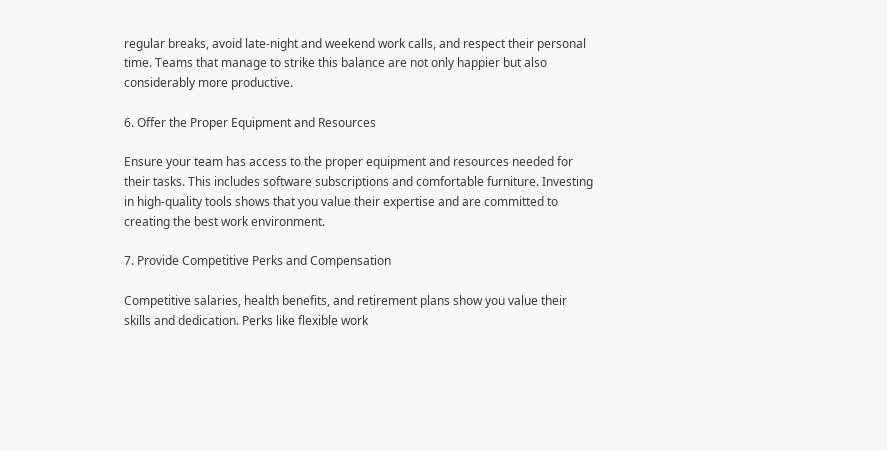regular breaks, avoid late-night and weekend work calls, and respect their personal time. Teams that manage to strike this balance are not only happier but also considerably more productive.

6. Offer the Proper Equipment and Resources

Ensure your team has access to the proper equipment and resources needed for their tasks. This includes software subscriptions and comfortable furniture. Investing in high-quality tools shows that you value their expertise and are committed to creating the best work environment.

7. Provide Competitive Perks and Compensation

Competitive salaries, health benefits, and retirement plans show you value their skills and dedication. Perks like flexible work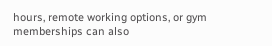hours, remote working options, or gym memberships can also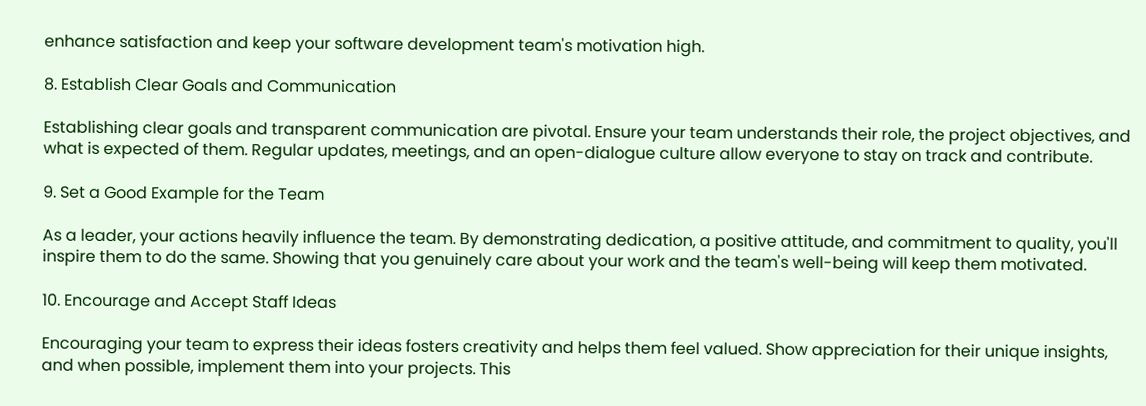enhance satisfaction and keep your software development team's motivation high.

8. Establish Clear Goals and Communication

Establishing clear goals and transparent communication are pivotal. Ensure your team understands their role, the project objectives, and what is expected of them. Regular updates, meetings, and an open-dialogue culture allow everyone to stay on track and contribute.

9. Set a Good Example for the Team

As a leader, your actions heavily influence the team. By demonstrating dedication, a positive attitude, and commitment to quality, you'll inspire them to do the same. Showing that you genuinely care about your work and the team's well-being will keep them motivated.

10. Encourage and Accept Staff Ideas

Encouraging your team to express their ideas fosters creativity and helps them feel valued. Show appreciation for their unique insights, and when possible, implement them into your projects. This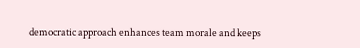democratic approach enhances team morale and keeps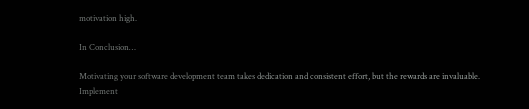motivation high.

In Conclusion…

Motivating your software development team takes dedication and consistent effort, but the rewards are invaluable. Implement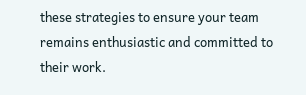these strategies to ensure your team remains enthusiastic and committed to their work.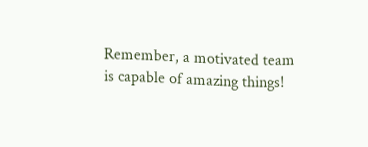Remember, a motivated team is capable of amazing things!